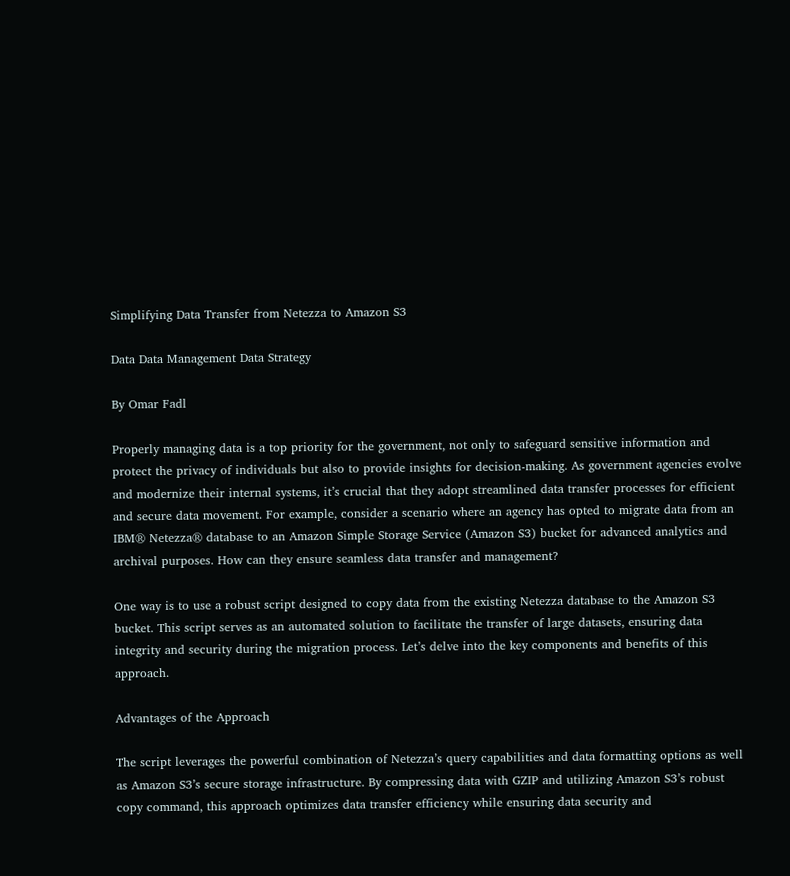Simplifying Data Transfer from Netezza to Amazon S3

Data Data Management Data Strategy

By Omar Fadl

Properly managing data is a top priority for the government, not only to safeguard sensitive information and protect the privacy of individuals but also to provide insights for decision-making. As government agencies evolve and modernize their internal systems, it’s crucial that they adopt streamlined data transfer processes for efficient and secure data movement. For example, consider a scenario where an agency has opted to migrate data from an IBM® Netezza® database to an Amazon Simple Storage Service (Amazon S3) bucket for advanced analytics and archival purposes. How can they ensure seamless data transfer and management?

One way is to use a robust script designed to copy data from the existing Netezza database to the Amazon S3 bucket. This script serves as an automated solution to facilitate the transfer of large datasets, ensuring data integrity and security during the migration process. Let’s delve into the key components and benefits of this approach.

Advantages of the Approach

The script leverages the powerful combination of Netezza’s query capabilities and data formatting options as well as Amazon S3’s secure storage infrastructure. By compressing data with GZIP and utilizing Amazon S3’s robust copy command, this approach optimizes data transfer efficiency while ensuring data security and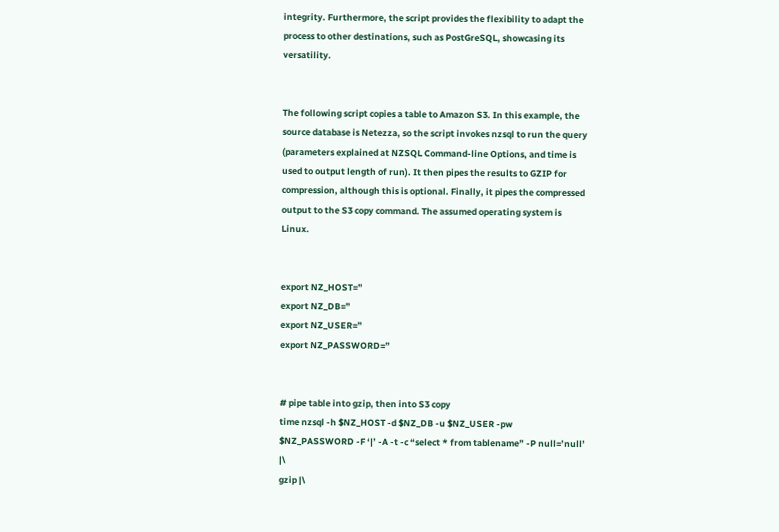integrity. Furthermore, the script provides the flexibility to adapt the process to other destinations, such as PostGreSQL, showcasing its versatility.


The following script copies a table to Amazon S3. In this example, the source database is Netezza, so the script invokes nzsql to run the query (parameters explained at NZSQL Command-line Options, and time is used to output length of run). It then pipes the results to GZIP for compression, although this is optional. Finally, it pipes the compressed output to the S3 copy command. The assumed operating system is Linux.


export NZ_HOST=”
export NZ_DB=”
export NZ_USER=”
export NZ_PASSWORD=”


# pipe table into gzip, then into S3 copy
time nzsql -h $NZ_HOST -d $NZ_DB -u $NZ_USER -pw $NZ_PASSWORD -F ‘|’ -A -t -c “select * from tablename” -P null=’null’ |\
gzip |\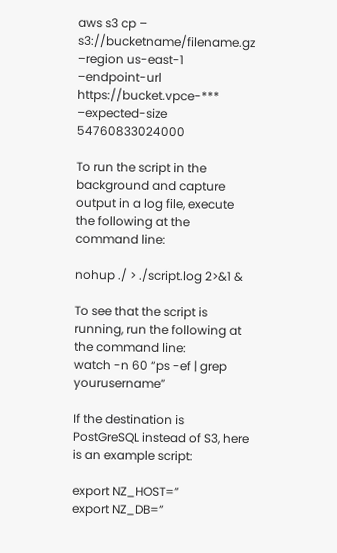aws s3 cp – s3://bucketname/filename.gz –region us-east-1 –endpoint-url https://bucket.vpce-*** –expected-size 54760833024000

To run the script in the background and capture output in a log file, execute the following at the command line:

nohup ./ > ./script.log 2>&1 &

To see that the script is running, run the following at the command line:
watch -n 60 “ps -ef | grep yourusername”

If the destination is PostGreSQL instead of S3, here is an example script:

export NZ_HOST=”
export NZ_DB=”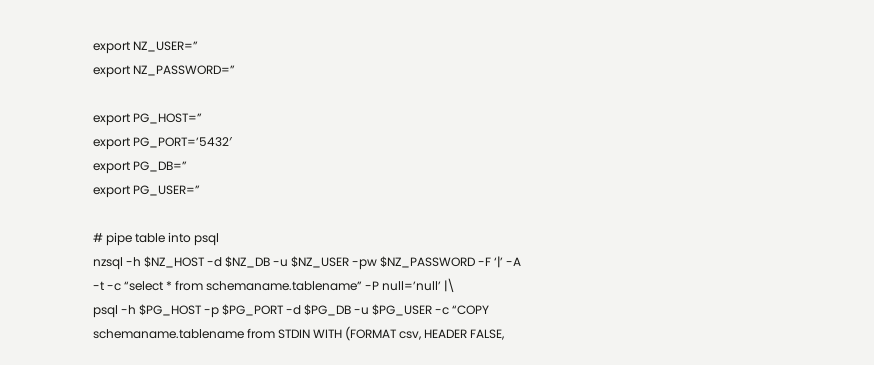export NZ_USER=”
export NZ_PASSWORD=”

export PG_HOST=”
export PG_PORT=’5432′
export PG_DB=”
export PG_USER=”

# pipe table into psql
nzsql -h $NZ_HOST -d $NZ_DB -u $NZ_USER -pw $NZ_PASSWORD -F ‘|’ -A -t -c “select * from schemaname.tablename” -P null=’null’ |\
psql -h $PG_HOST -p $PG_PORT -d $PG_DB -u $PG_USER -c “COPY schemaname.tablename from STDIN WITH (FORMAT csv, HEADER FALSE,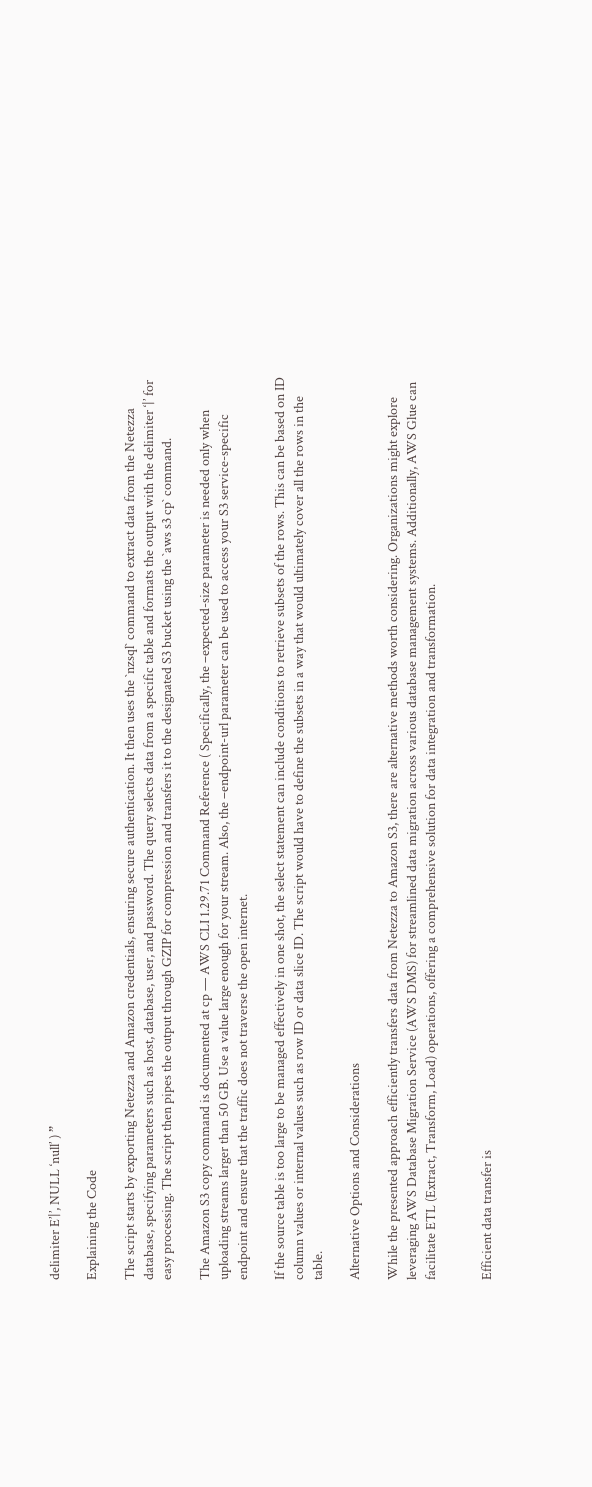delimiter E’|’, NULL ‘null’ ) ”

Explaining the Code

The script starts by exporting Netezza and Amazon credentials, ensuring secure authentication. It then uses the `nzsql` command to extract data from the Netezza database, specifying parameters such as host, database, user, and password. The query selects data from a specific table and formats the output with the delimiter ‘|’ for easy processing. The script then pipes the output through GZIP for compression and transfers it to the designated S3 bucket using the `aws s3 cp` command.

The Amazon S3 copy command is documented at cp — AWS CLI 1.29.71 Command Reference ( Specifically, the –expected-size parameter is needed only when uploading streams larger than 50 GB. Use a value large enough for your stream. Also, the –endpoint-url parameter can be used to access your S3 service-specific endpoint and ensure that the traffic does not traverse the open internet.

If the source table is too large to be managed effectively in one shot, the select statement can include conditions to retrieve subsets of the rows. This can be based on ID column values or internal values such as row ID or data slice ID. The script would have to define the subsets in a way that would ultimately cover all the rows in the table.

Alternative Options and Considerations

While the presented approach efficiently transfers data from Netezza to Amazon S3, there are alternative methods worth considering. Organizations might explore leveraging AWS Database Migration Service (AWS DMS) for streamlined data migration across various database management systems. Additionally, AWS Glue can facilitate ETL (Extract, Transform, Load) operations, offering a comprehensive solution for data integration and transformation.


Efficient data transfer is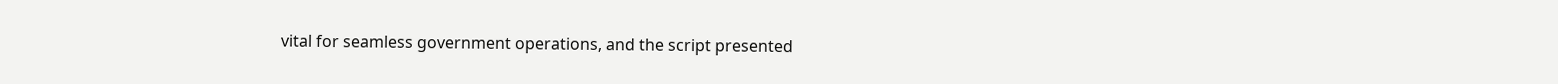vital for seamless government operations, and the script presented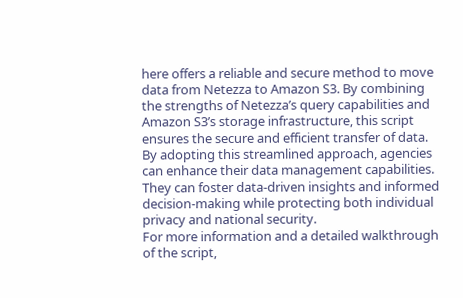here offers a reliable and secure method to move data from Netezza to Amazon S3. By combining the strengths of Netezza’s query capabilities and Amazon S3’s storage infrastructure, this script ensures the secure and efficient transfer of data. By adopting this streamlined approach, agencies can enhance their data management capabilities. They can foster data-driven insights and informed decision-making while protecting both individual privacy and national security.
For more information and a detailed walkthrough of the script,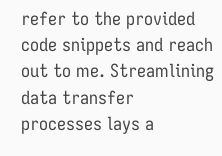refer to the provided code snippets and reach out to me. Streamlining data transfer processes lays a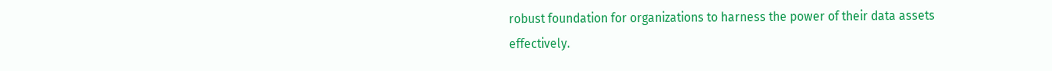robust foundation for organizations to harness the power of their data assets effectively.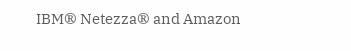IBM® Netezza® and Amazon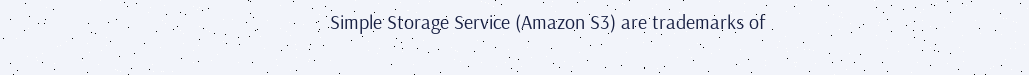Simple Storage Service (Amazon S3) are trademarks of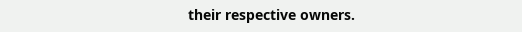their respective owners.